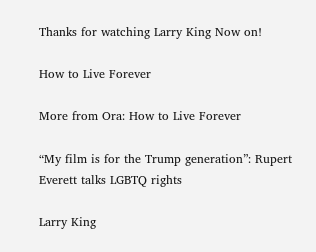Thanks for watching Larry King Now on!

How to Live Forever

More from Ora: How to Live Forever

“My film is for the Trump generation”: Rupert Everett talks LGBTQ rights

Larry King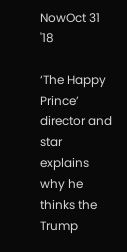NowOct 31 '18

‘The Happy Prince’ director and star explains why he thinks the Trump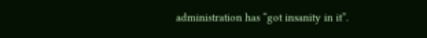administration has “got insanity in it”.